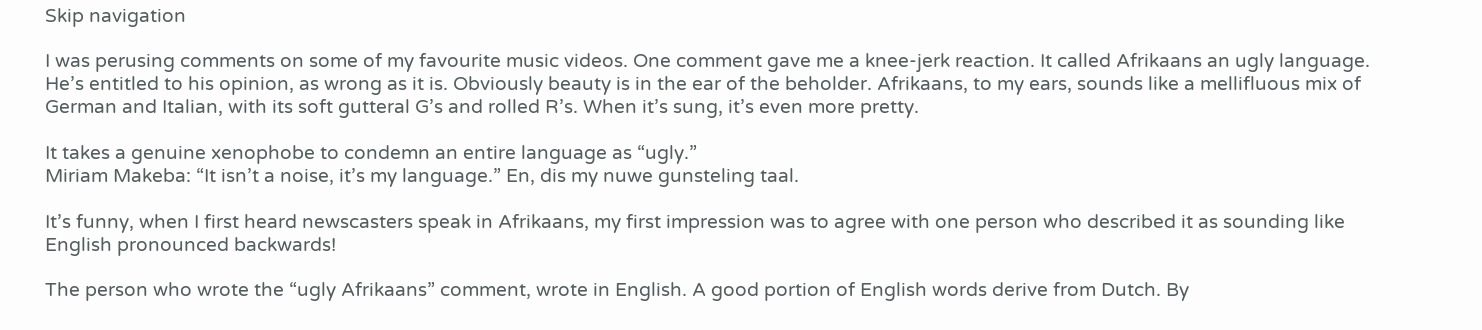Skip navigation

I was perusing comments on some of my favourite music videos. One comment gave me a knee-jerk reaction. It called Afrikaans an ugly language. He’s entitled to his opinion, as wrong as it is. Obviously beauty is in the ear of the beholder. Afrikaans, to my ears, sounds like a mellifluous mix of German and Italian, with its soft gutteral G’s and rolled R’s. When it’s sung, it’s even more pretty.

It takes a genuine xenophobe to condemn an entire language as “ugly.”
Miriam Makeba: “It isn’t a noise, it’s my language.” En, dis my nuwe gunsteling taal.

It’s funny, when I first heard newscasters speak in Afrikaans, my first impression was to agree with one person who described it as sounding like English pronounced backwards!

The person who wrote the “ugly Afrikaans” comment, wrote in English. A good portion of English words derive from Dutch. By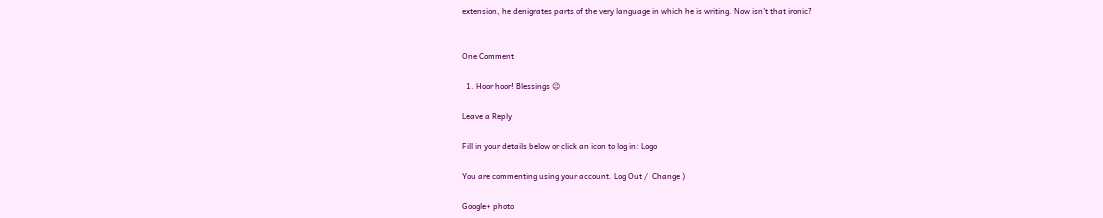extension, he denigrates parts of the very language in which he is writing. Now isn’t that ironic?


One Comment

  1. Hoor hoor! Blessings 😉

Leave a Reply

Fill in your details below or click an icon to log in: Logo

You are commenting using your account. Log Out /  Change )

Google+ photo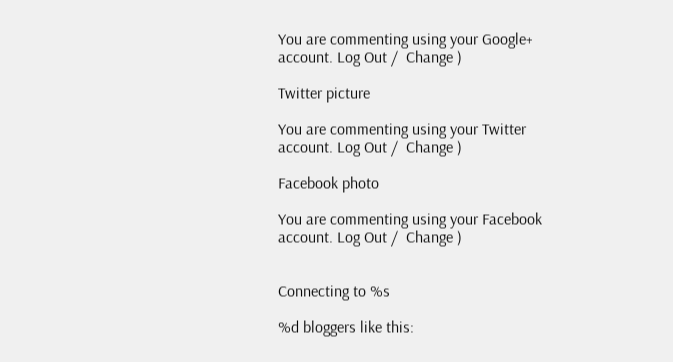You are commenting using your Google+ account. Log Out /  Change )

Twitter picture

You are commenting using your Twitter account. Log Out /  Change )

Facebook photo

You are commenting using your Facebook account. Log Out /  Change )


Connecting to %s

%d bloggers like this: